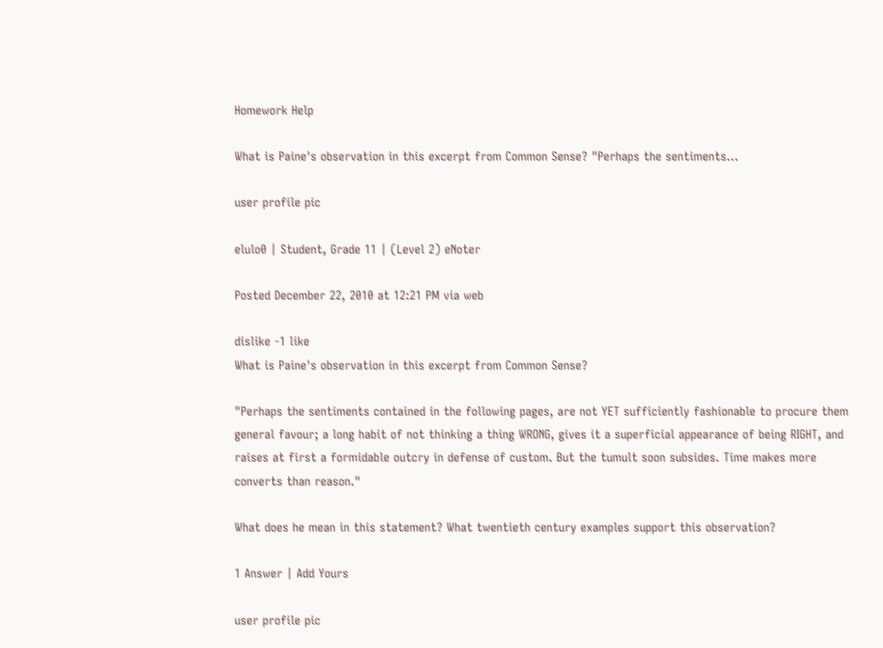Homework Help

What is Paine's observation in this excerpt from Common Sense? "Perhaps the sentiments...

user profile pic

elulo0 | Student, Grade 11 | (Level 2) eNoter

Posted December 22, 2010 at 12:21 PM via web

dislike -1 like
What is Paine's observation in this excerpt from Common Sense?

"Perhaps the sentiments contained in the following pages, are not YET sufficiently fashionable to procure them general favour; a long habit of not thinking a thing WRONG, gives it a superficial appearance of being RIGHT, and raises at first a formidable outcry in defense of custom. But the tumult soon subsides. Time makes more converts than reason."

What does he mean in this statement? What twentieth century examples support this observation?

1 Answer | Add Yours

user profile pic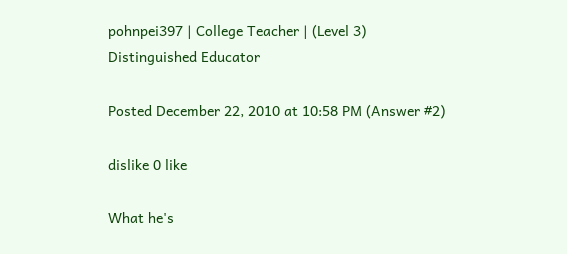pohnpei397 | College Teacher | (Level 3) Distinguished Educator

Posted December 22, 2010 at 10:58 PM (Answer #2)

dislike 0 like

What he's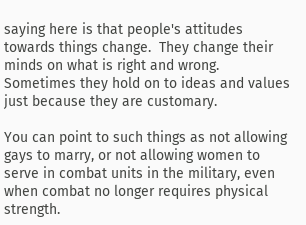saying here is that people's attitudes towards things change.  They change their minds on what is right and wrong.  Sometimes they hold on to ideas and values just because they are customary.

You can point to such things as not allowing gays to marry, or not allowing women to serve in combat units in the military, even when combat no longer requires physical strength.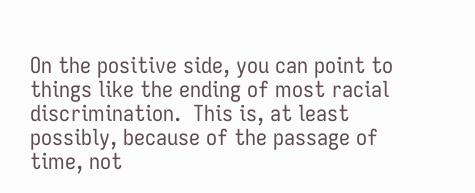On the positive side, you can point to things like the ending of most racial discrimination.  This is, at least possibly, because of the passage of time, not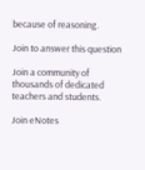because of reasoning.

Join to answer this question

Join a community of thousands of dedicated teachers and students.

Join eNotes